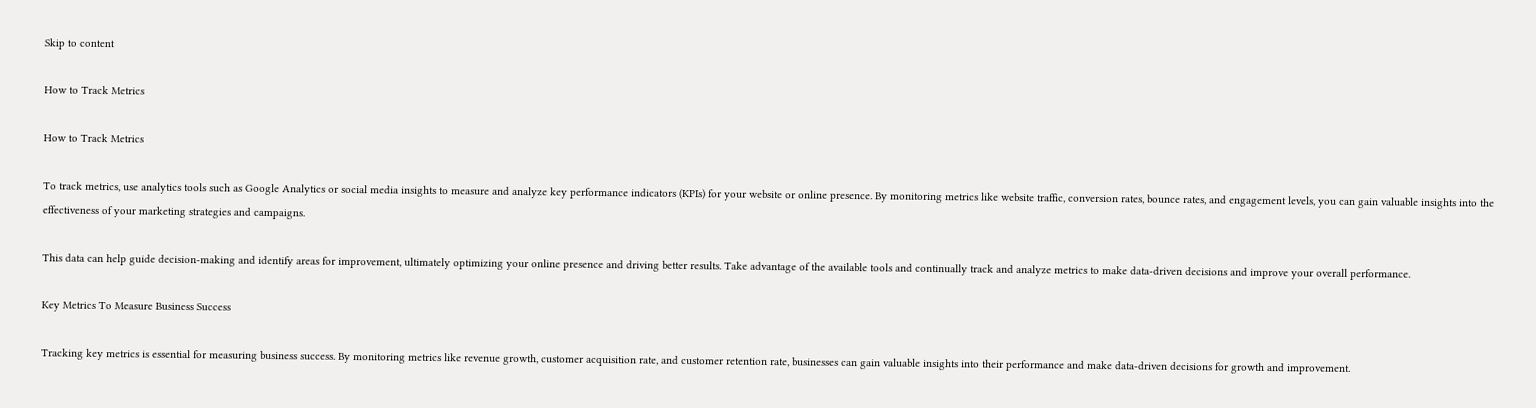Skip to content

How to Track Metrics

How to Track Metrics

To track metrics, use analytics tools such as Google Analytics or social media insights to measure and analyze key performance indicators (KPIs) for your website or online presence. By monitoring metrics like website traffic, conversion rates, bounce rates, and engagement levels, you can gain valuable insights into the effectiveness of your marketing strategies and campaigns.

This data can help guide decision-making and identify areas for improvement, ultimately optimizing your online presence and driving better results. Take advantage of the available tools and continually track and analyze metrics to make data-driven decisions and improve your overall performance.

Key Metrics To Measure Business Success

Tracking key metrics is essential for measuring business success. By monitoring metrics like revenue growth, customer acquisition rate, and customer retention rate, businesses can gain valuable insights into their performance and make data-driven decisions for growth and improvement.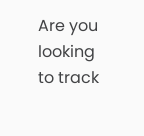Are you looking to track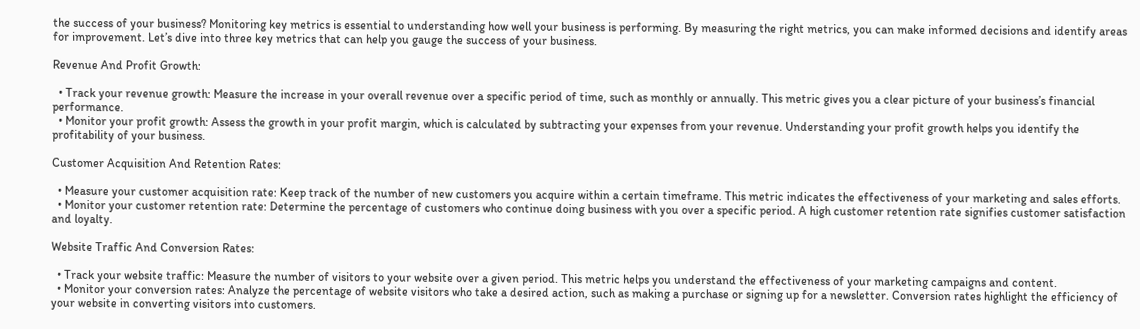the success of your business? Monitoring key metrics is essential to understanding how well your business is performing. By measuring the right metrics, you can make informed decisions and identify areas for improvement. Let’s dive into three key metrics that can help you gauge the success of your business.

Revenue And Profit Growth:

  • Track your revenue growth: Measure the increase in your overall revenue over a specific period of time, such as monthly or annually. This metric gives you a clear picture of your business’s financial performance.
  • Monitor your profit growth: Assess the growth in your profit margin, which is calculated by subtracting your expenses from your revenue. Understanding your profit growth helps you identify the profitability of your business.

Customer Acquisition And Retention Rates:

  • Measure your customer acquisition rate: Keep track of the number of new customers you acquire within a certain timeframe. This metric indicates the effectiveness of your marketing and sales efforts.
  • Monitor your customer retention rate: Determine the percentage of customers who continue doing business with you over a specific period. A high customer retention rate signifies customer satisfaction and loyalty.

Website Traffic And Conversion Rates:

  • Track your website traffic: Measure the number of visitors to your website over a given period. This metric helps you understand the effectiveness of your marketing campaigns and content.
  • Monitor your conversion rates: Analyze the percentage of website visitors who take a desired action, such as making a purchase or signing up for a newsletter. Conversion rates highlight the efficiency of your website in converting visitors into customers.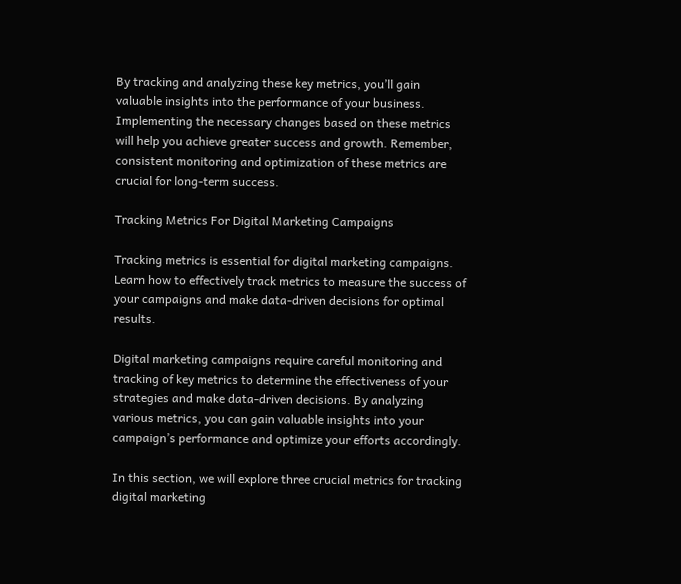By tracking and analyzing these key metrics, you’ll gain valuable insights into the performance of your business. Implementing the necessary changes based on these metrics will help you achieve greater success and growth. Remember, consistent monitoring and optimization of these metrics are crucial for long-term success.

Tracking Metrics For Digital Marketing Campaigns

Tracking metrics is essential for digital marketing campaigns. Learn how to effectively track metrics to measure the success of your campaigns and make data-driven decisions for optimal results.

Digital marketing campaigns require careful monitoring and tracking of key metrics to determine the effectiveness of your strategies and make data-driven decisions. By analyzing various metrics, you can gain valuable insights into your campaign’s performance and optimize your efforts accordingly.

In this section, we will explore three crucial metrics for tracking digital marketing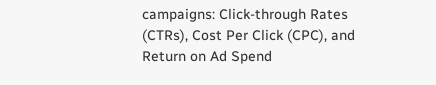campaigns: Click-through Rates (CTRs), Cost Per Click (CPC), and Return on Ad Spend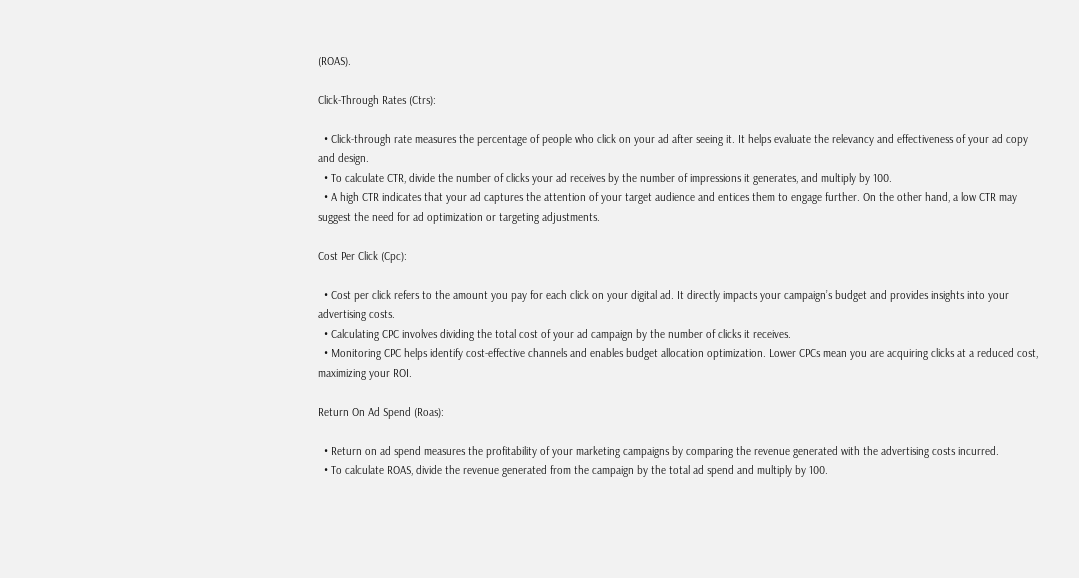(ROAS).

Click-Through Rates (Ctrs):

  • Click-through rate measures the percentage of people who click on your ad after seeing it. It helps evaluate the relevancy and effectiveness of your ad copy and design.
  • To calculate CTR, divide the number of clicks your ad receives by the number of impressions it generates, and multiply by 100.
  • A high CTR indicates that your ad captures the attention of your target audience and entices them to engage further. On the other hand, a low CTR may suggest the need for ad optimization or targeting adjustments.

Cost Per Click (Cpc):

  • Cost per click refers to the amount you pay for each click on your digital ad. It directly impacts your campaign’s budget and provides insights into your advertising costs.
  • Calculating CPC involves dividing the total cost of your ad campaign by the number of clicks it receives.
  • Monitoring CPC helps identify cost-effective channels and enables budget allocation optimization. Lower CPCs mean you are acquiring clicks at a reduced cost, maximizing your ROI.

Return On Ad Spend (Roas):

  • Return on ad spend measures the profitability of your marketing campaigns by comparing the revenue generated with the advertising costs incurred.
  • To calculate ROAS, divide the revenue generated from the campaign by the total ad spend and multiply by 100.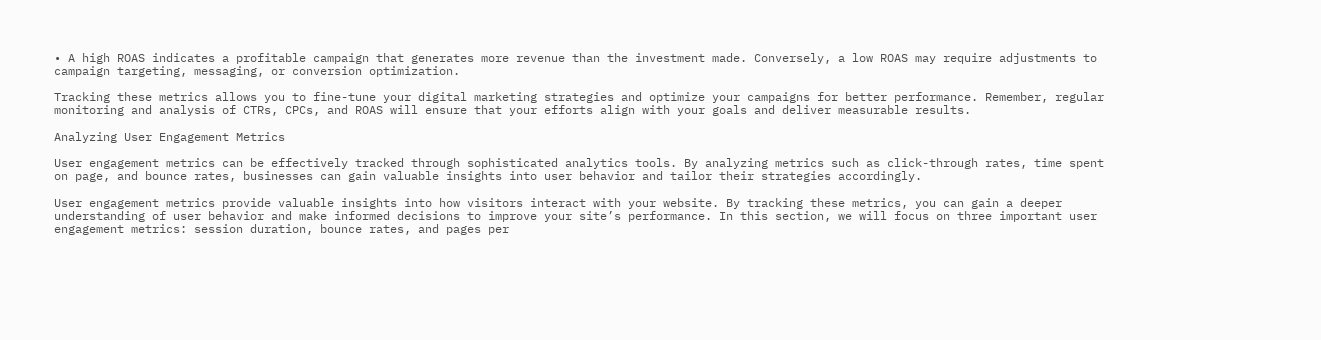• A high ROAS indicates a profitable campaign that generates more revenue than the investment made. Conversely, a low ROAS may require adjustments to campaign targeting, messaging, or conversion optimization.

Tracking these metrics allows you to fine-tune your digital marketing strategies and optimize your campaigns for better performance. Remember, regular monitoring and analysis of CTRs, CPCs, and ROAS will ensure that your efforts align with your goals and deliver measurable results.

Analyzing User Engagement Metrics

User engagement metrics can be effectively tracked through sophisticated analytics tools. By analyzing metrics such as click-through rates, time spent on page, and bounce rates, businesses can gain valuable insights into user behavior and tailor their strategies accordingly.

User engagement metrics provide valuable insights into how visitors interact with your website. By tracking these metrics, you can gain a deeper understanding of user behavior and make informed decisions to improve your site’s performance. In this section, we will focus on three important user engagement metrics: session duration, bounce rates, and pages per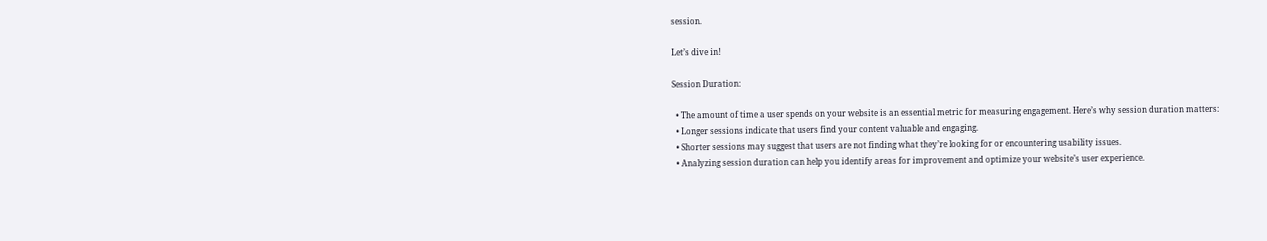session.

Let’s dive in!

Session Duration:

  • The amount of time a user spends on your website is an essential metric for measuring engagement. Here’s why session duration matters:
  • Longer sessions indicate that users find your content valuable and engaging.
  • Shorter sessions may suggest that users are not finding what they’re looking for or encountering usability issues.
  • Analyzing session duration can help you identify areas for improvement and optimize your website’s user experience.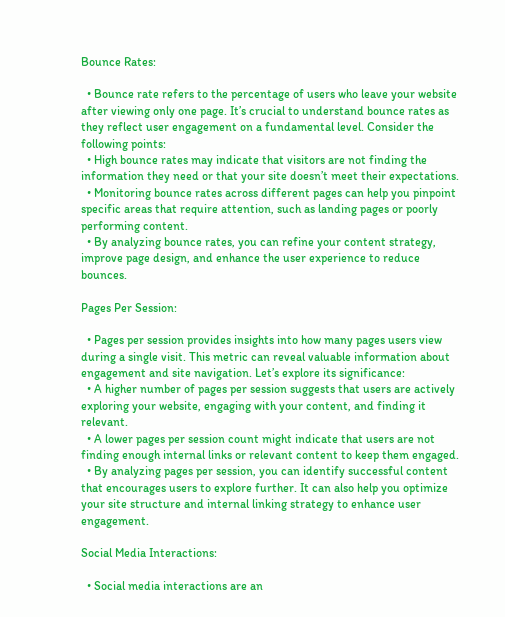Bounce Rates:

  • Bounce rate refers to the percentage of users who leave your website after viewing only one page. It’s crucial to understand bounce rates as they reflect user engagement on a fundamental level. Consider the following points:
  • High bounce rates may indicate that visitors are not finding the information they need or that your site doesn’t meet their expectations.
  • Monitoring bounce rates across different pages can help you pinpoint specific areas that require attention, such as landing pages or poorly performing content.
  • By analyzing bounce rates, you can refine your content strategy, improve page design, and enhance the user experience to reduce bounces.

Pages Per Session:

  • Pages per session provides insights into how many pages users view during a single visit. This metric can reveal valuable information about engagement and site navigation. Let’s explore its significance:
  • A higher number of pages per session suggests that users are actively exploring your website, engaging with your content, and finding it relevant.
  • A lower pages per session count might indicate that users are not finding enough internal links or relevant content to keep them engaged.
  • By analyzing pages per session, you can identify successful content that encourages users to explore further. It can also help you optimize your site structure and internal linking strategy to enhance user engagement.

Social Media Interactions:

  • Social media interactions are an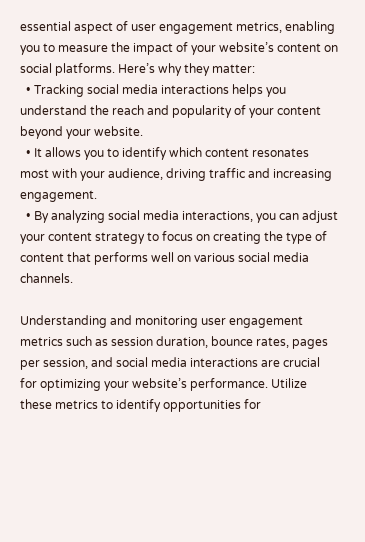essential aspect of user engagement metrics, enabling you to measure the impact of your website’s content on social platforms. Here’s why they matter:
  • Tracking social media interactions helps you understand the reach and popularity of your content beyond your website.
  • It allows you to identify which content resonates most with your audience, driving traffic and increasing engagement.
  • By analyzing social media interactions, you can adjust your content strategy to focus on creating the type of content that performs well on various social media channels.

Understanding and monitoring user engagement metrics such as session duration, bounce rates, pages per session, and social media interactions are crucial for optimizing your website’s performance. Utilize these metrics to identify opportunities for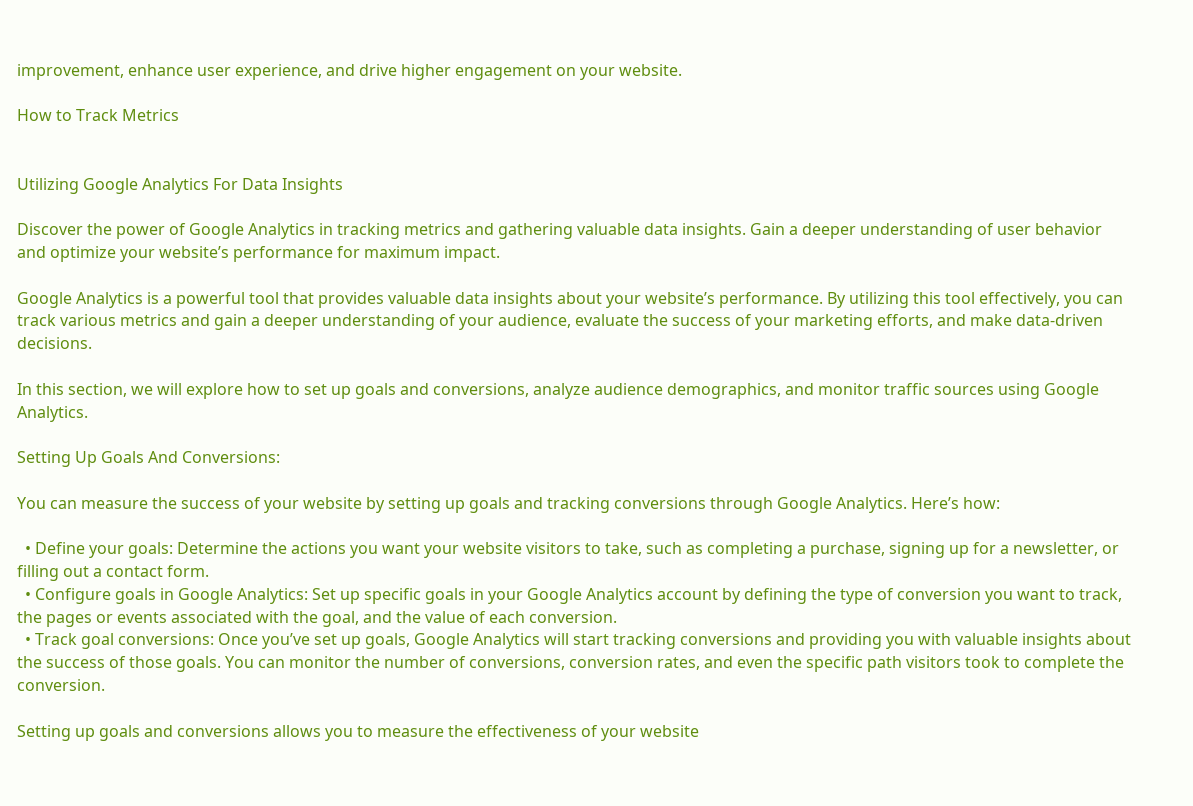improvement, enhance user experience, and drive higher engagement on your website.

How to Track Metrics


Utilizing Google Analytics For Data Insights

Discover the power of Google Analytics in tracking metrics and gathering valuable data insights. Gain a deeper understanding of user behavior and optimize your website’s performance for maximum impact.

Google Analytics is a powerful tool that provides valuable data insights about your website’s performance. By utilizing this tool effectively, you can track various metrics and gain a deeper understanding of your audience, evaluate the success of your marketing efforts, and make data-driven decisions.

In this section, we will explore how to set up goals and conversions, analyze audience demographics, and monitor traffic sources using Google Analytics.

Setting Up Goals And Conversions:

You can measure the success of your website by setting up goals and tracking conversions through Google Analytics. Here’s how:

  • Define your goals: Determine the actions you want your website visitors to take, such as completing a purchase, signing up for a newsletter, or filling out a contact form.
  • Configure goals in Google Analytics: Set up specific goals in your Google Analytics account by defining the type of conversion you want to track, the pages or events associated with the goal, and the value of each conversion.
  • Track goal conversions: Once you’ve set up goals, Google Analytics will start tracking conversions and providing you with valuable insights about the success of those goals. You can monitor the number of conversions, conversion rates, and even the specific path visitors took to complete the conversion.

Setting up goals and conversions allows you to measure the effectiveness of your website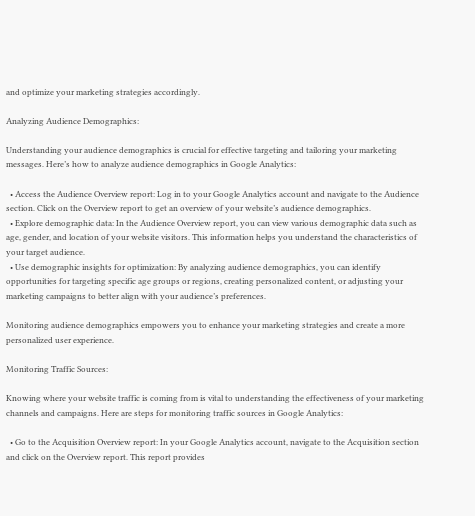and optimize your marketing strategies accordingly.

Analyzing Audience Demographics:

Understanding your audience demographics is crucial for effective targeting and tailoring your marketing messages. Here’s how to analyze audience demographics in Google Analytics:

  • Access the Audience Overview report: Log in to your Google Analytics account and navigate to the Audience section. Click on the Overview report to get an overview of your website’s audience demographics.
  • Explore demographic data: In the Audience Overview report, you can view various demographic data such as age, gender, and location of your website visitors. This information helps you understand the characteristics of your target audience.
  • Use demographic insights for optimization: By analyzing audience demographics, you can identify opportunities for targeting specific age groups or regions, creating personalized content, or adjusting your marketing campaigns to better align with your audience’s preferences.

Monitoring audience demographics empowers you to enhance your marketing strategies and create a more personalized user experience.

Monitoring Traffic Sources:

Knowing where your website traffic is coming from is vital to understanding the effectiveness of your marketing channels and campaigns. Here are steps for monitoring traffic sources in Google Analytics:

  • Go to the Acquisition Overview report: In your Google Analytics account, navigate to the Acquisition section and click on the Overview report. This report provides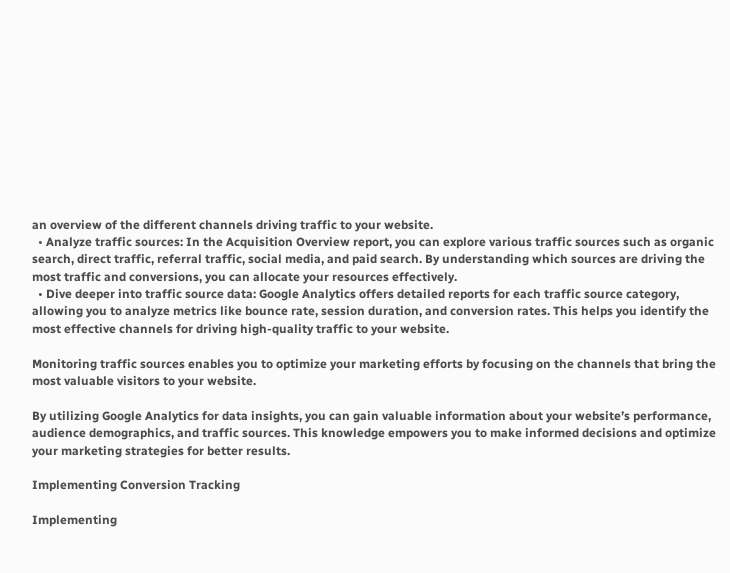an overview of the different channels driving traffic to your website.
  • Analyze traffic sources: In the Acquisition Overview report, you can explore various traffic sources such as organic search, direct traffic, referral traffic, social media, and paid search. By understanding which sources are driving the most traffic and conversions, you can allocate your resources effectively.
  • Dive deeper into traffic source data: Google Analytics offers detailed reports for each traffic source category, allowing you to analyze metrics like bounce rate, session duration, and conversion rates. This helps you identify the most effective channels for driving high-quality traffic to your website.

Monitoring traffic sources enables you to optimize your marketing efforts by focusing on the channels that bring the most valuable visitors to your website.

By utilizing Google Analytics for data insights, you can gain valuable information about your website’s performance, audience demographics, and traffic sources. This knowledge empowers you to make informed decisions and optimize your marketing strategies for better results.

Implementing Conversion Tracking

Implementing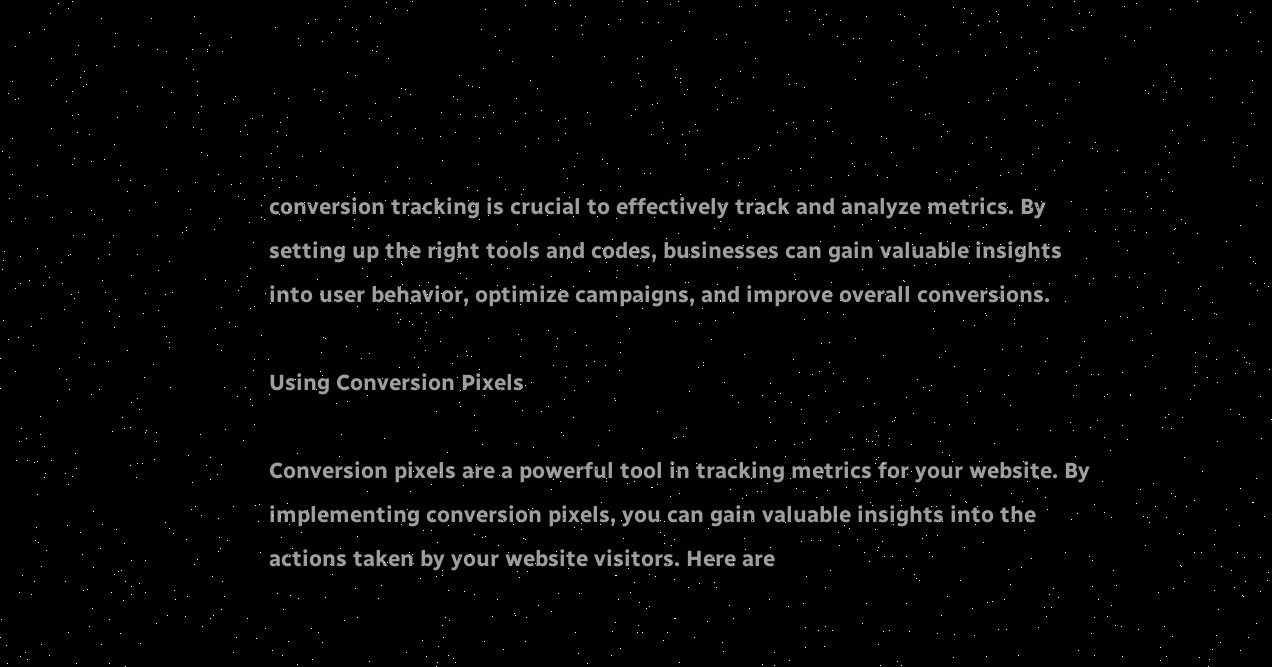conversion tracking is crucial to effectively track and analyze metrics. By setting up the right tools and codes, businesses can gain valuable insights into user behavior, optimize campaigns, and improve overall conversions.

Using Conversion Pixels

Conversion pixels are a powerful tool in tracking metrics for your website. By implementing conversion pixels, you can gain valuable insights into the actions taken by your website visitors. Here are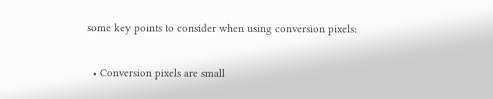some key points to consider when using conversion pixels:

  • Conversion pixels are small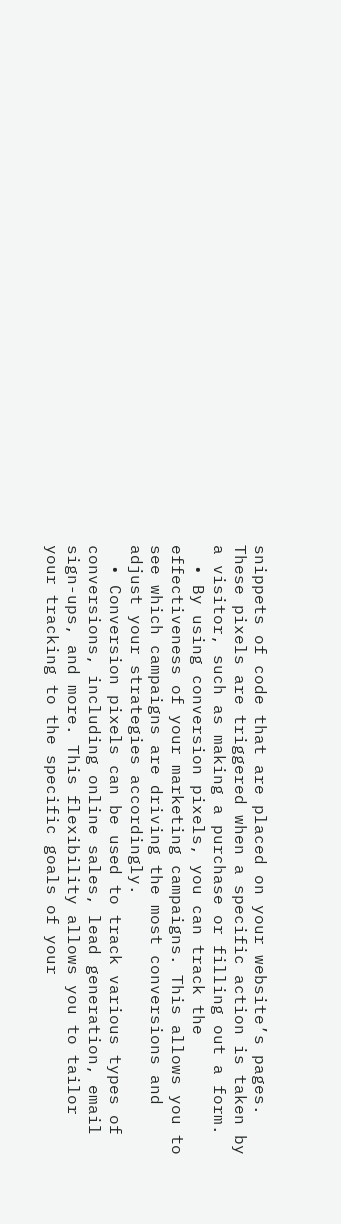snippets of code that are placed on your website’s pages. These pixels are triggered when a specific action is taken by a visitor, such as making a purchase or filling out a form.
  • By using conversion pixels, you can track the effectiveness of your marketing campaigns. This allows you to see which campaigns are driving the most conversions and adjust your strategies accordingly.
  • Conversion pixels can be used to track various types of conversions, including online sales, lead generation, email sign-ups, and more. This flexibility allows you to tailor your tracking to the specific goals of your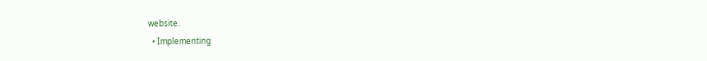website.
  • Implementing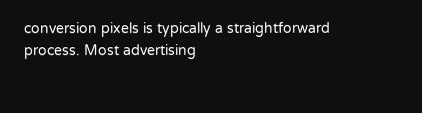conversion pixels is typically a straightforward process. Most advertising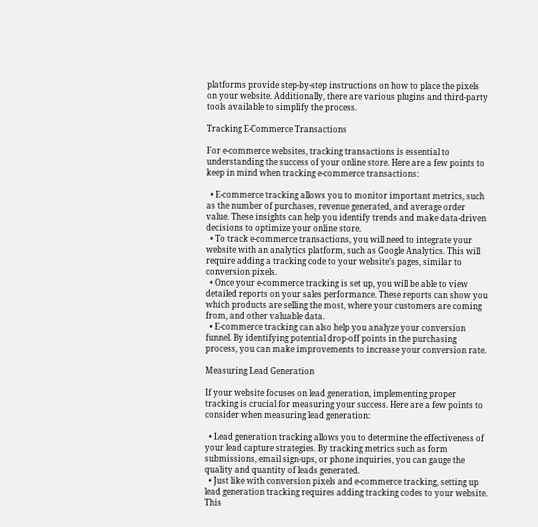platforms provide step-by-step instructions on how to place the pixels on your website. Additionally, there are various plugins and third-party tools available to simplify the process.

Tracking E-Commerce Transactions

For e-commerce websites, tracking transactions is essential to understanding the success of your online store. Here are a few points to keep in mind when tracking e-commerce transactions:

  • E-commerce tracking allows you to monitor important metrics, such as the number of purchases, revenue generated, and average order value. These insights can help you identify trends and make data-driven decisions to optimize your online store.
  • To track e-commerce transactions, you will need to integrate your website with an analytics platform, such as Google Analytics. This will require adding a tracking code to your website’s pages, similar to conversion pixels.
  • Once your e-commerce tracking is set up, you will be able to view detailed reports on your sales performance. These reports can show you which products are selling the most, where your customers are coming from, and other valuable data.
  • E-commerce tracking can also help you analyze your conversion funnel. By identifying potential drop-off points in the purchasing process, you can make improvements to increase your conversion rate.

Measuring Lead Generation

If your website focuses on lead generation, implementing proper tracking is crucial for measuring your success. Here are a few points to consider when measuring lead generation:

  • Lead generation tracking allows you to determine the effectiveness of your lead capture strategies. By tracking metrics such as form submissions, email sign-ups, or phone inquiries, you can gauge the quality and quantity of leads generated.
  • Just like with conversion pixels and e-commerce tracking, setting up lead generation tracking requires adding tracking codes to your website. This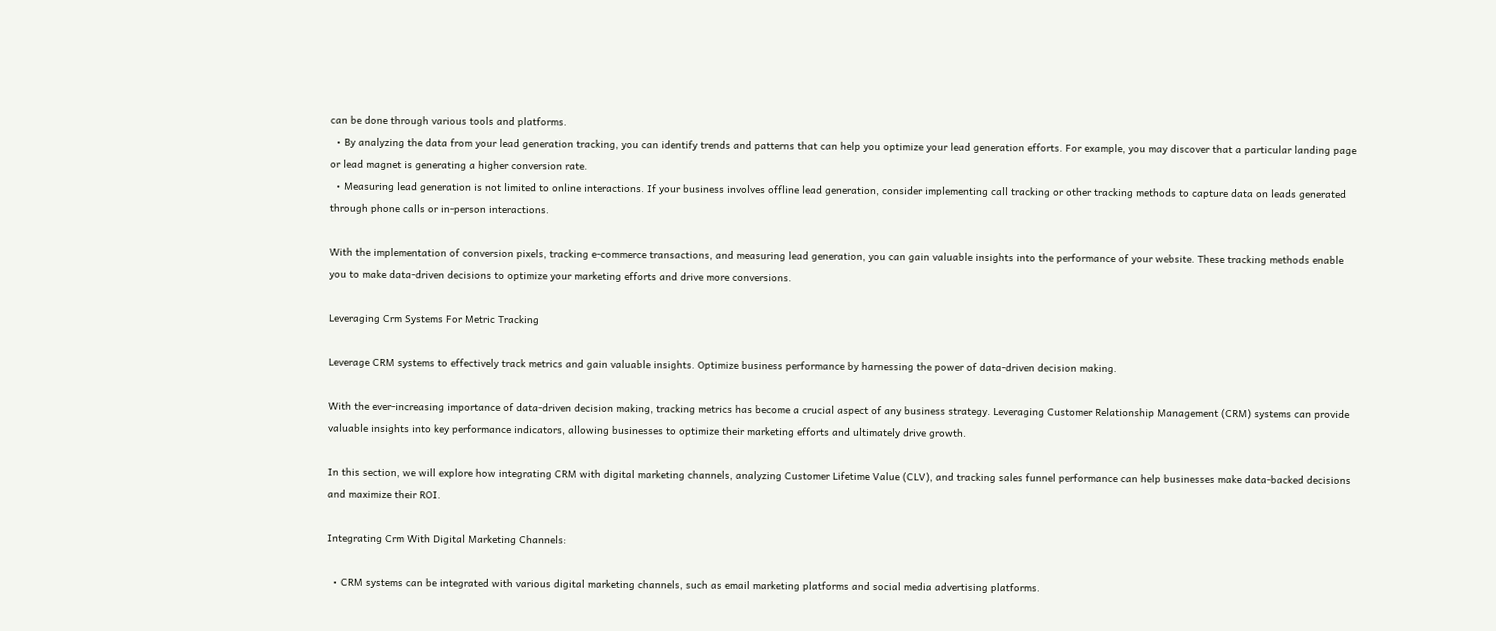can be done through various tools and platforms.
  • By analyzing the data from your lead generation tracking, you can identify trends and patterns that can help you optimize your lead generation efforts. For example, you may discover that a particular landing page or lead magnet is generating a higher conversion rate.
  • Measuring lead generation is not limited to online interactions. If your business involves offline lead generation, consider implementing call tracking or other tracking methods to capture data on leads generated through phone calls or in-person interactions.

With the implementation of conversion pixels, tracking e-commerce transactions, and measuring lead generation, you can gain valuable insights into the performance of your website. These tracking methods enable you to make data-driven decisions to optimize your marketing efforts and drive more conversions.

Leveraging Crm Systems For Metric Tracking

Leverage CRM systems to effectively track metrics and gain valuable insights. Optimize business performance by harnessing the power of data-driven decision making.

With the ever-increasing importance of data-driven decision making, tracking metrics has become a crucial aspect of any business strategy. Leveraging Customer Relationship Management (CRM) systems can provide valuable insights into key performance indicators, allowing businesses to optimize their marketing efforts and ultimately drive growth.

In this section, we will explore how integrating CRM with digital marketing channels, analyzing Customer Lifetime Value (CLV), and tracking sales funnel performance can help businesses make data-backed decisions and maximize their ROI.

Integrating Crm With Digital Marketing Channels:

  • CRM systems can be integrated with various digital marketing channels, such as email marketing platforms and social media advertising platforms.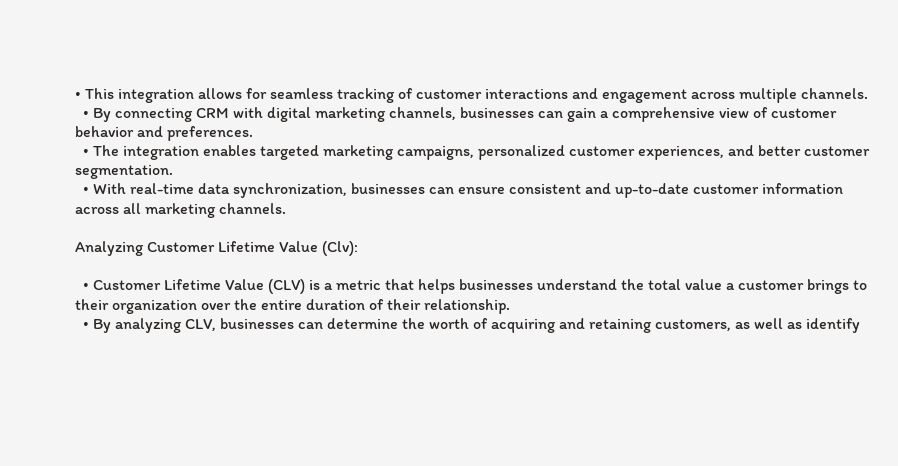• This integration allows for seamless tracking of customer interactions and engagement across multiple channels.
  • By connecting CRM with digital marketing channels, businesses can gain a comprehensive view of customer behavior and preferences.
  • The integration enables targeted marketing campaigns, personalized customer experiences, and better customer segmentation.
  • With real-time data synchronization, businesses can ensure consistent and up-to-date customer information across all marketing channels.

Analyzing Customer Lifetime Value (Clv):

  • Customer Lifetime Value (CLV) is a metric that helps businesses understand the total value a customer brings to their organization over the entire duration of their relationship.
  • By analyzing CLV, businesses can determine the worth of acquiring and retaining customers, as well as identify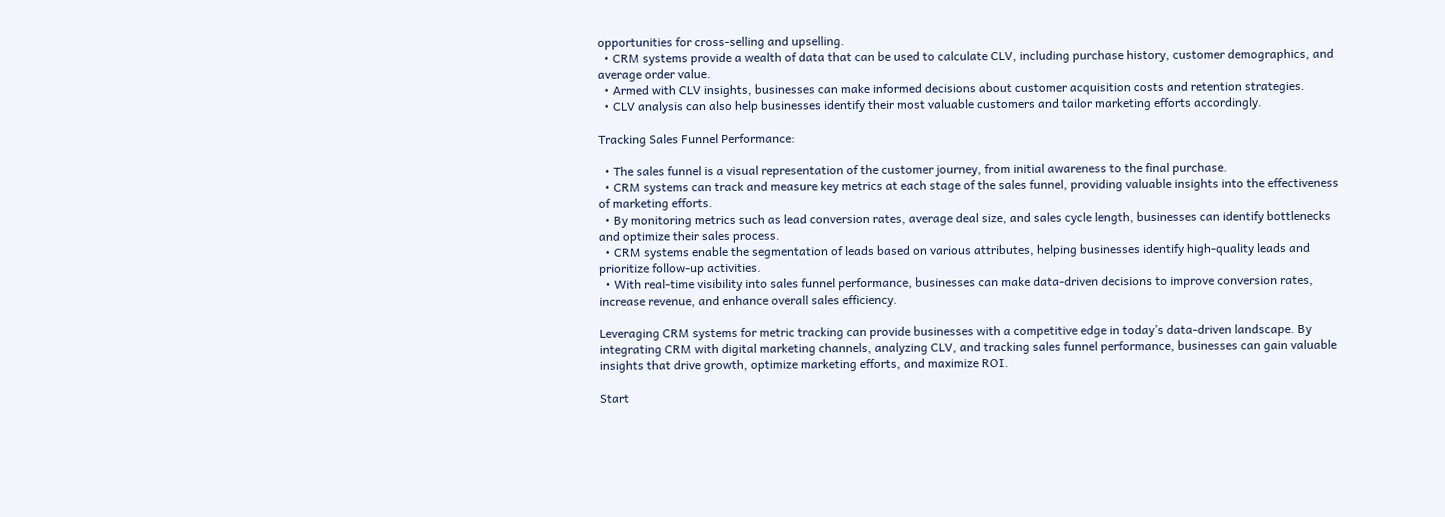opportunities for cross-selling and upselling.
  • CRM systems provide a wealth of data that can be used to calculate CLV, including purchase history, customer demographics, and average order value.
  • Armed with CLV insights, businesses can make informed decisions about customer acquisition costs and retention strategies.
  • CLV analysis can also help businesses identify their most valuable customers and tailor marketing efforts accordingly.

Tracking Sales Funnel Performance:

  • The sales funnel is a visual representation of the customer journey, from initial awareness to the final purchase.
  • CRM systems can track and measure key metrics at each stage of the sales funnel, providing valuable insights into the effectiveness of marketing efforts.
  • By monitoring metrics such as lead conversion rates, average deal size, and sales cycle length, businesses can identify bottlenecks and optimize their sales process.
  • CRM systems enable the segmentation of leads based on various attributes, helping businesses identify high-quality leads and prioritize follow-up activities.
  • With real-time visibility into sales funnel performance, businesses can make data-driven decisions to improve conversion rates, increase revenue, and enhance overall sales efficiency.

Leveraging CRM systems for metric tracking can provide businesses with a competitive edge in today’s data-driven landscape. By integrating CRM with digital marketing channels, analyzing CLV, and tracking sales funnel performance, businesses can gain valuable insights that drive growth, optimize marketing efforts, and maximize ROI.

Start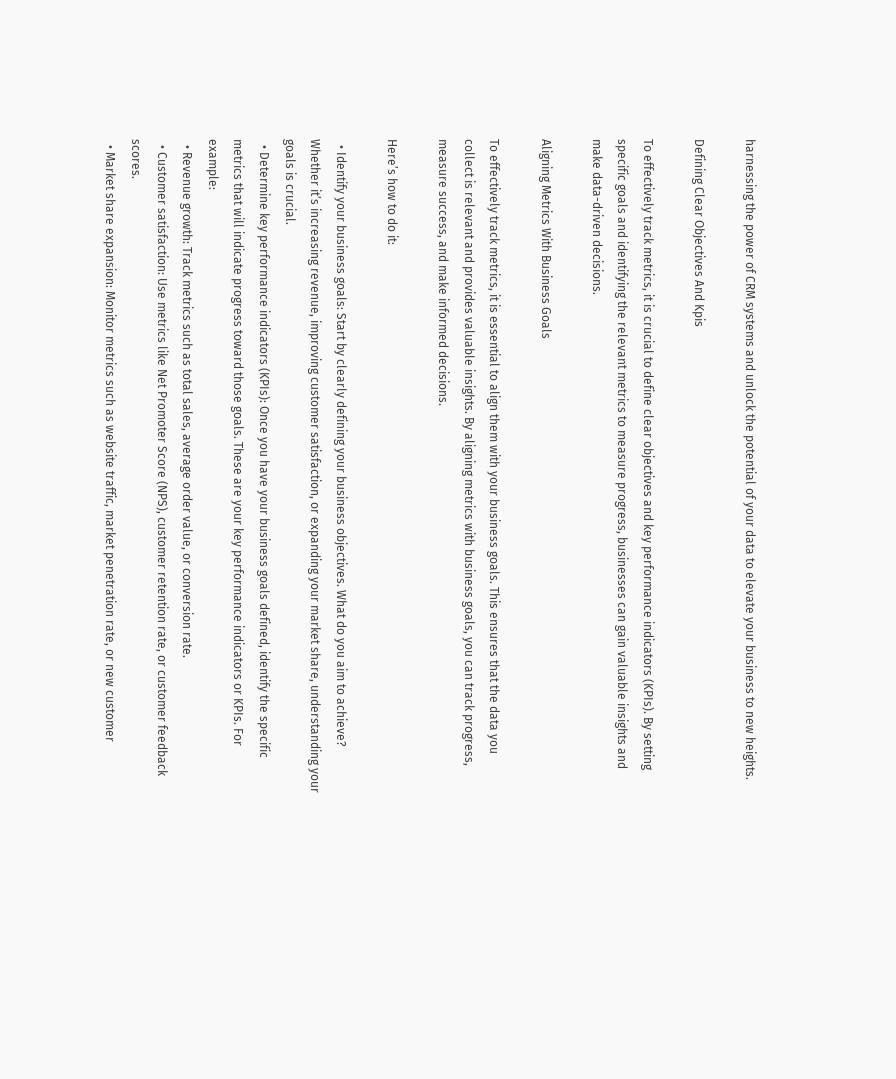harnessing the power of CRM systems and unlock the potential of your data to elevate your business to new heights.

Defining Clear Objectives And Kpis

To effectively track metrics, it is crucial to define clear objectives and key performance indicators (KPIs). By setting specific goals and identifying the relevant metrics to measure progress, businesses can gain valuable insights and make data-driven decisions.

Aligning Metrics With Business Goals

To effectively track metrics, it is essential to align them with your business goals. This ensures that the data you collect is relevant and provides valuable insights. By aligning metrics with business goals, you can track progress, measure success, and make informed decisions.

Here’s how to do it:

  • Identify your business goals: Start by clearly defining your business objectives. What do you aim to achieve? Whether it’s increasing revenue, improving customer satisfaction, or expanding your market share, understanding your goals is crucial.
  • Determine key performance indicators (KPIs): Once you have your business goals defined, identify the specific metrics that will indicate progress toward those goals. These are your key performance indicators or KPIs. For example:
  • Revenue growth: Track metrics such as total sales, average order value, or conversion rate.
  • Customer satisfaction: Use metrics like Net Promoter Score (NPS), customer retention rate, or customer feedback scores.
  • Market share expansion: Monitor metrics such as website traffic, market penetration rate, or new customer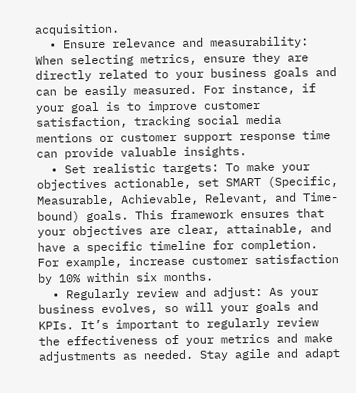acquisition.
  • Ensure relevance and measurability: When selecting metrics, ensure they are directly related to your business goals and can be easily measured. For instance, if your goal is to improve customer satisfaction, tracking social media mentions or customer support response time can provide valuable insights.
  • Set realistic targets: To make your objectives actionable, set SMART (Specific, Measurable, Achievable, Relevant, and Time-bound) goals. This framework ensures that your objectives are clear, attainable, and have a specific timeline for completion. For example, increase customer satisfaction by 10% within six months.
  • Regularly review and adjust: As your business evolves, so will your goals and KPIs. It’s important to regularly review the effectiveness of your metrics and make adjustments as needed. Stay agile and adapt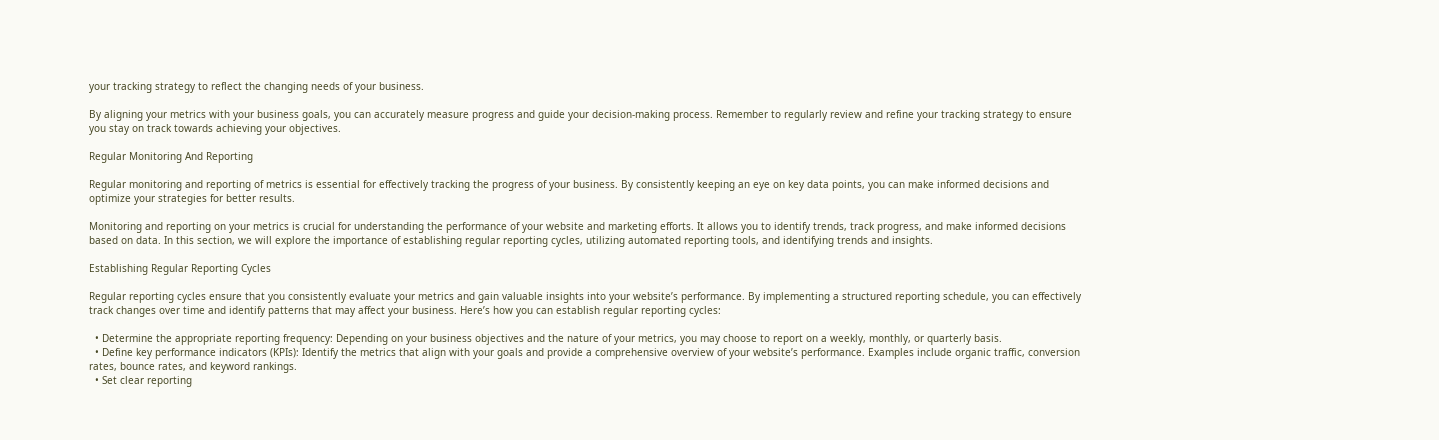your tracking strategy to reflect the changing needs of your business.

By aligning your metrics with your business goals, you can accurately measure progress and guide your decision-making process. Remember to regularly review and refine your tracking strategy to ensure you stay on track towards achieving your objectives.

Regular Monitoring And Reporting

Regular monitoring and reporting of metrics is essential for effectively tracking the progress of your business. By consistently keeping an eye on key data points, you can make informed decisions and optimize your strategies for better results.

Monitoring and reporting on your metrics is crucial for understanding the performance of your website and marketing efforts. It allows you to identify trends, track progress, and make informed decisions based on data. In this section, we will explore the importance of establishing regular reporting cycles, utilizing automated reporting tools, and identifying trends and insights.

Establishing Regular Reporting Cycles

Regular reporting cycles ensure that you consistently evaluate your metrics and gain valuable insights into your website’s performance. By implementing a structured reporting schedule, you can effectively track changes over time and identify patterns that may affect your business. Here’s how you can establish regular reporting cycles:

  • Determine the appropriate reporting frequency: Depending on your business objectives and the nature of your metrics, you may choose to report on a weekly, monthly, or quarterly basis.
  • Define key performance indicators (KPIs): Identify the metrics that align with your goals and provide a comprehensive overview of your website’s performance. Examples include organic traffic, conversion rates, bounce rates, and keyword rankings.
  • Set clear reporting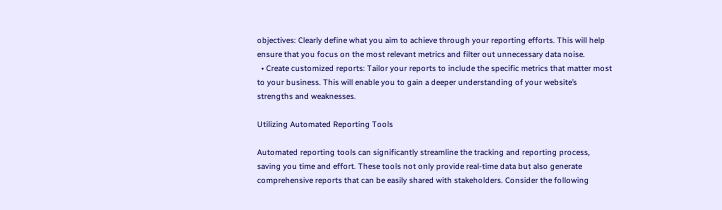objectives: Clearly define what you aim to achieve through your reporting efforts. This will help ensure that you focus on the most relevant metrics and filter out unnecessary data noise.
  • Create customized reports: Tailor your reports to include the specific metrics that matter most to your business. This will enable you to gain a deeper understanding of your website’s strengths and weaknesses.

Utilizing Automated Reporting Tools

Automated reporting tools can significantly streamline the tracking and reporting process, saving you time and effort. These tools not only provide real-time data but also generate comprehensive reports that can be easily shared with stakeholders. Consider the following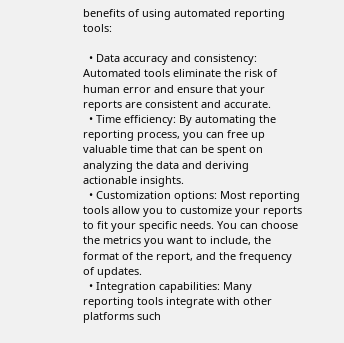benefits of using automated reporting tools:

  • Data accuracy and consistency: Automated tools eliminate the risk of human error and ensure that your reports are consistent and accurate.
  • Time efficiency: By automating the reporting process, you can free up valuable time that can be spent on analyzing the data and deriving actionable insights.
  • Customization options: Most reporting tools allow you to customize your reports to fit your specific needs. You can choose the metrics you want to include, the format of the report, and the frequency of updates.
  • Integration capabilities: Many reporting tools integrate with other platforms such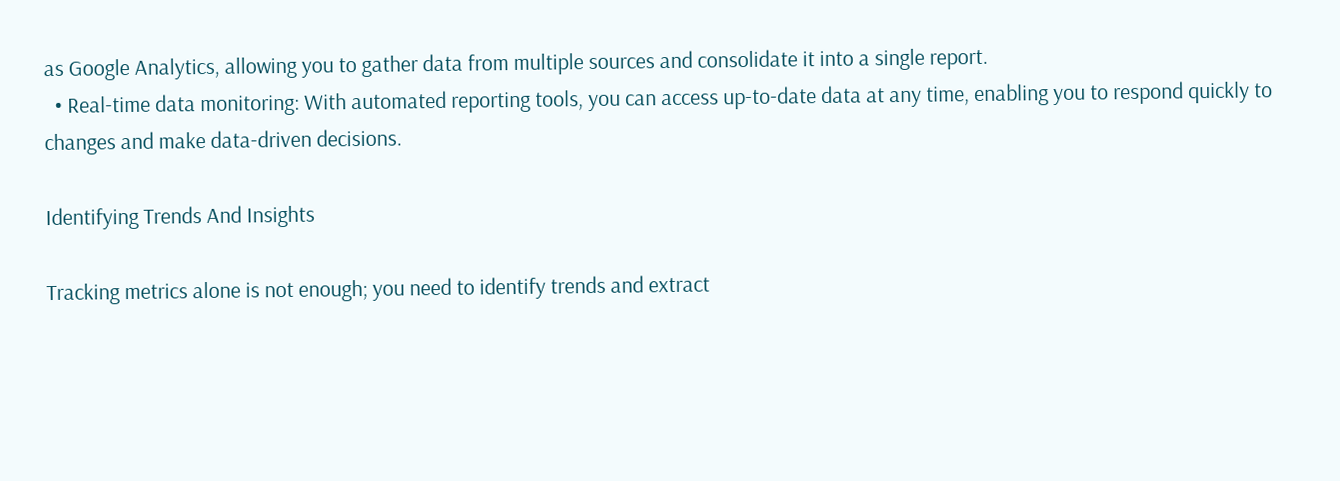as Google Analytics, allowing you to gather data from multiple sources and consolidate it into a single report.
  • Real-time data monitoring: With automated reporting tools, you can access up-to-date data at any time, enabling you to respond quickly to changes and make data-driven decisions.

Identifying Trends And Insights

Tracking metrics alone is not enough; you need to identify trends and extract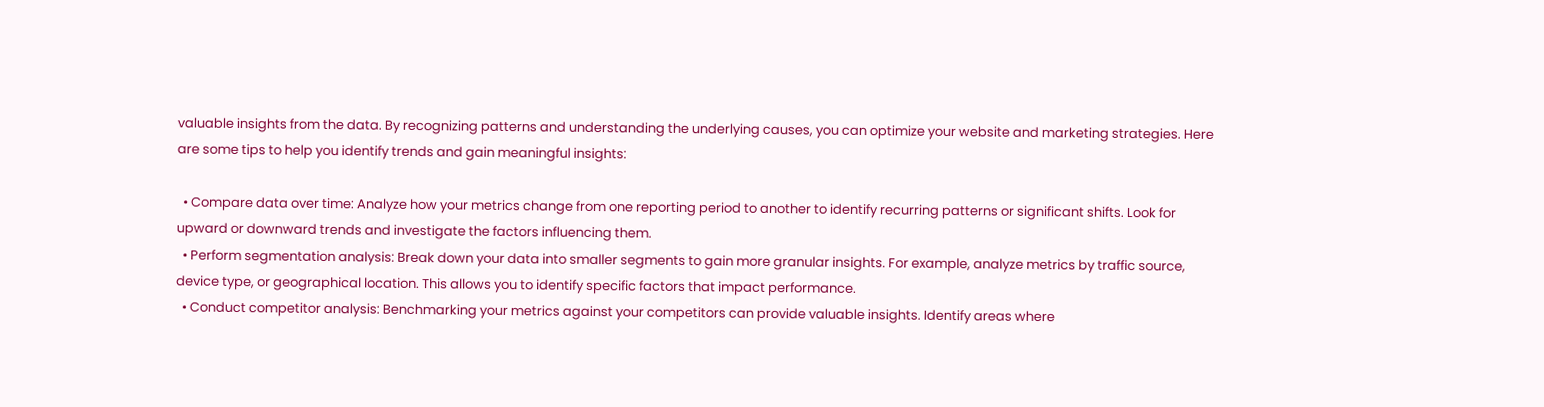valuable insights from the data. By recognizing patterns and understanding the underlying causes, you can optimize your website and marketing strategies. Here are some tips to help you identify trends and gain meaningful insights:

  • Compare data over time: Analyze how your metrics change from one reporting period to another to identify recurring patterns or significant shifts. Look for upward or downward trends and investigate the factors influencing them.
  • Perform segmentation analysis: Break down your data into smaller segments to gain more granular insights. For example, analyze metrics by traffic source, device type, or geographical location. This allows you to identify specific factors that impact performance.
  • Conduct competitor analysis: Benchmarking your metrics against your competitors can provide valuable insights. Identify areas where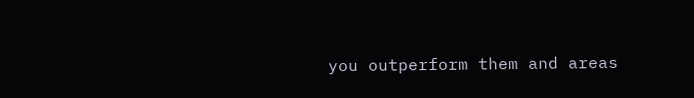you outperform them and areas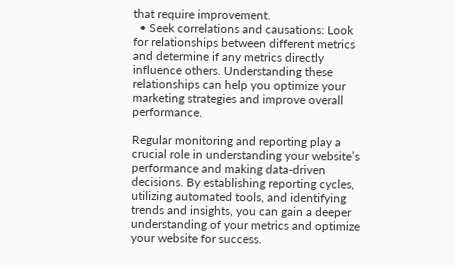that require improvement.
  • Seek correlations and causations: Look for relationships between different metrics and determine if any metrics directly influence others. Understanding these relationships can help you optimize your marketing strategies and improve overall performance.

Regular monitoring and reporting play a crucial role in understanding your website’s performance and making data-driven decisions. By establishing reporting cycles, utilizing automated tools, and identifying trends and insights, you can gain a deeper understanding of your metrics and optimize your website for success.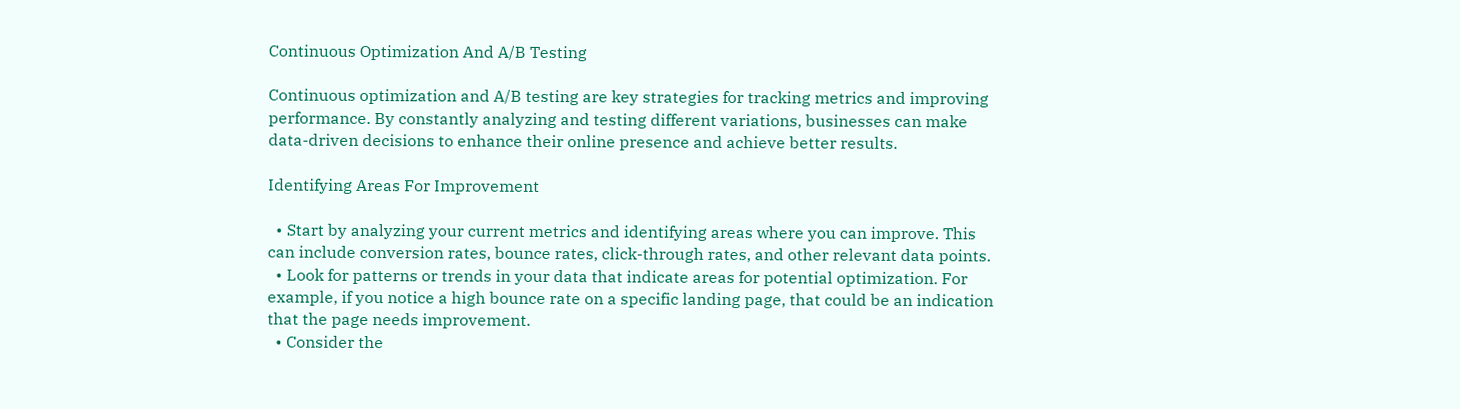Continuous Optimization And A/B Testing

Continuous optimization and A/B testing are key strategies for tracking metrics and improving performance. By constantly analyzing and testing different variations, businesses can make data-driven decisions to enhance their online presence and achieve better results.

Identifying Areas For Improvement

  • Start by analyzing your current metrics and identifying areas where you can improve. This can include conversion rates, bounce rates, click-through rates, and other relevant data points.
  • Look for patterns or trends in your data that indicate areas for potential optimization. For example, if you notice a high bounce rate on a specific landing page, that could be an indication that the page needs improvement.
  • Consider the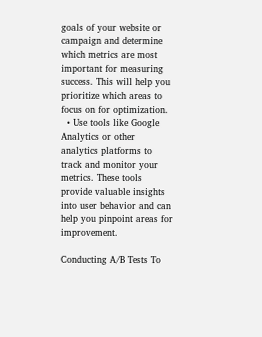goals of your website or campaign and determine which metrics are most important for measuring success. This will help you prioritize which areas to focus on for optimization.
  • Use tools like Google Analytics or other analytics platforms to track and monitor your metrics. These tools provide valuable insights into user behavior and can help you pinpoint areas for improvement.

Conducting A/B Tests To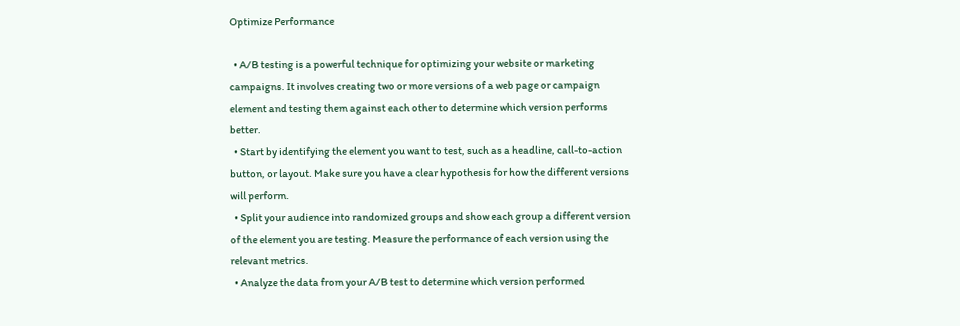Optimize Performance

  • A/B testing is a powerful technique for optimizing your website or marketing campaigns. It involves creating two or more versions of a web page or campaign element and testing them against each other to determine which version performs better.
  • Start by identifying the element you want to test, such as a headline, call-to-action button, or layout. Make sure you have a clear hypothesis for how the different versions will perform.
  • Split your audience into randomized groups and show each group a different version of the element you are testing. Measure the performance of each version using the relevant metrics.
  • Analyze the data from your A/B test to determine which version performed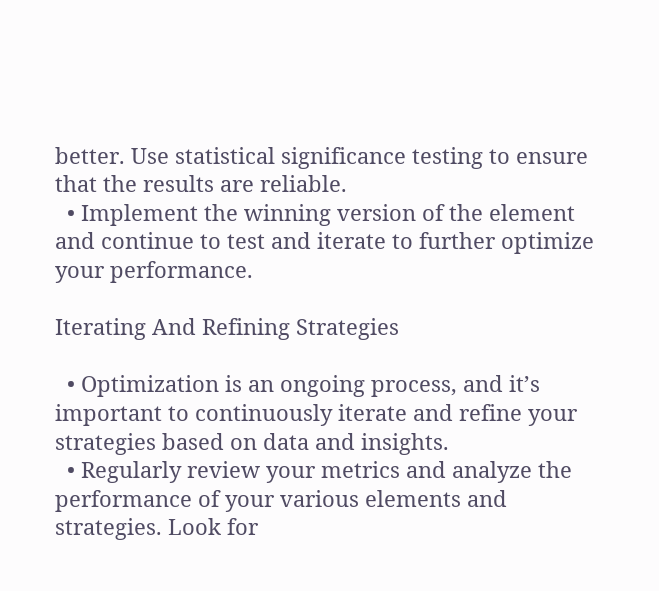better. Use statistical significance testing to ensure that the results are reliable.
  • Implement the winning version of the element and continue to test and iterate to further optimize your performance.

Iterating And Refining Strategies

  • Optimization is an ongoing process, and it’s important to continuously iterate and refine your strategies based on data and insights.
  • Regularly review your metrics and analyze the performance of your various elements and strategies. Look for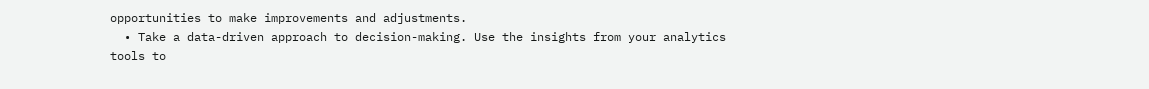opportunities to make improvements and adjustments.
  • Take a data-driven approach to decision-making. Use the insights from your analytics tools to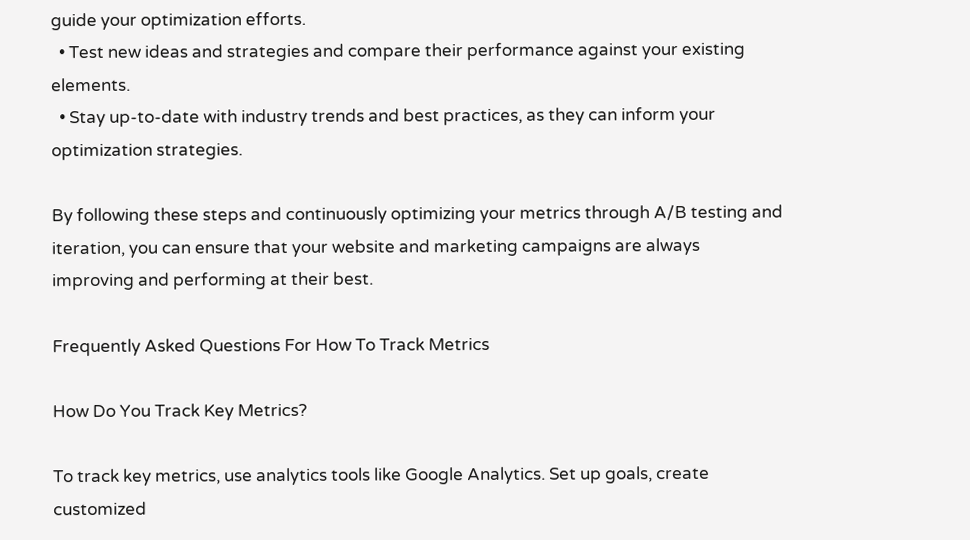guide your optimization efforts.
  • Test new ideas and strategies and compare their performance against your existing elements.
  • Stay up-to-date with industry trends and best practices, as they can inform your optimization strategies.

By following these steps and continuously optimizing your metrics through A/B testing and iteration, you can ensure that your website and marketing campaigns are always improving and performing at their best.

Frequently Asked Questions For How To Track Metrics

How Do You Track Key Metrics?

To track key metrics, use analytics tools like Google Analytics. Set up goals, create customized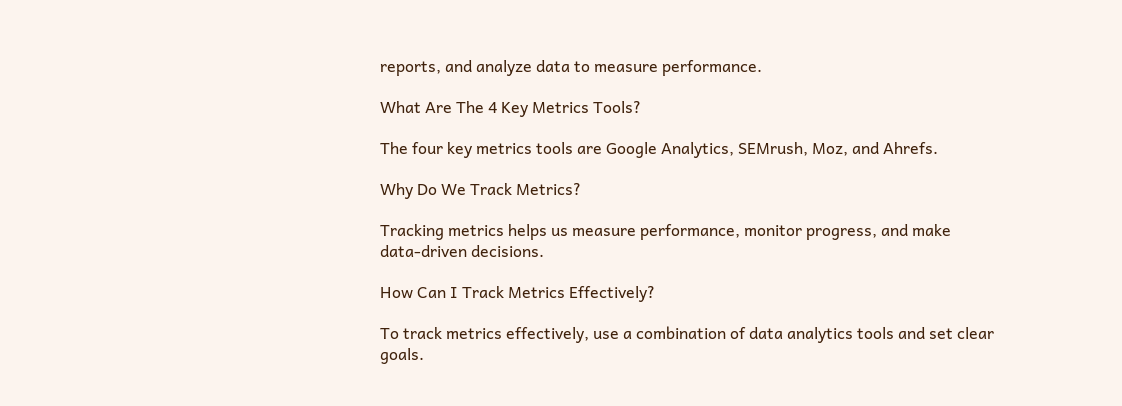reports, and analyze data to measure performance.

What Are The 4 Key Metrics Tools?

The four key metrics tools are Google Analytics, SEMrush, Moz, and Ahrefs.

Why Do We Track Metrics?

Tracking metrics helps us measure performance, monitor progress, and make data-driven decisions.

How Can I Track Metrics Effectively?

To track metrics effectively, use a combination of data analytics tools and set clear goals.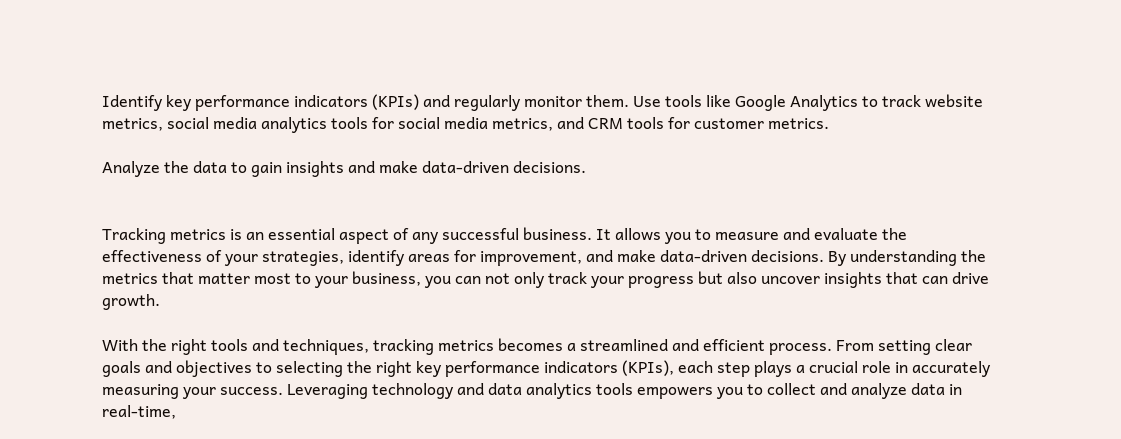Identify key performance indicators (KPIs) and regularly monitor them. Use tools like Google Analytics to track website metrics, social media analytics tools for social media metrics, and CRM tools for customer metrics.

Analyze the data to gain insights and make data-driven decisions.


Tracking metrics is an essential aspect of any successful business. It allows you to measure and evaluate the effectiveness of your strategies, identify areas for improvement, and make data-driven decisions. By understanding the metrics that matter most to your business, you can not only track your progress but also uncover insights that can drive growth.

With the right tools and techniques, tracking metrics becomes a streamlined and efficient process. From setting clear goals and objectives to selecting the right key performance indicators (KPIs), each step plays a crucial role in accurately measuring your success. Leveraging technology and data analytics tools empowers you to collect and analyze data in real-time,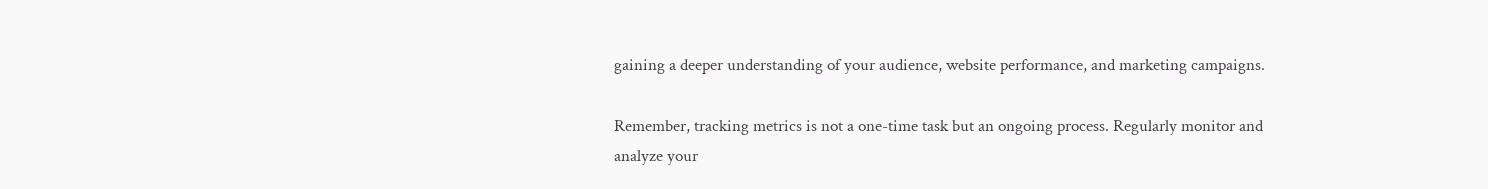gaining a deeper understanding of your audience, website performance, and marketing campaigns.

Remember, tracking metrics is not a one-time task but an ongoing process. Regularly monitor and analyze your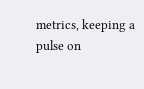metrics, keeping a pulse on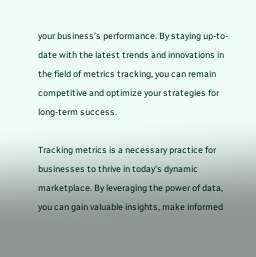your business’s performance. By staying up-to-date with the latest trends and innovations in the field of metrics tracking, you can remain competitive and optimize your strategies for long-term success.

Tracking metrics is a necessary practice for businesses to thrive in today’s dynamic marketplace. By leveraging the power of data, you can gain valuable insights, make informed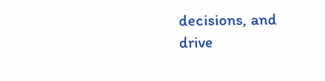decisions, and drive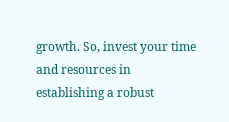growth. So, invest your time and resources in establishing a robust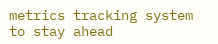metrics tracking system to stay ahead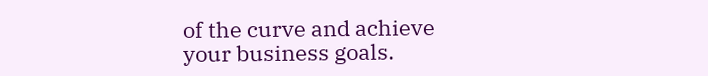of the curve and achieve your business goals.